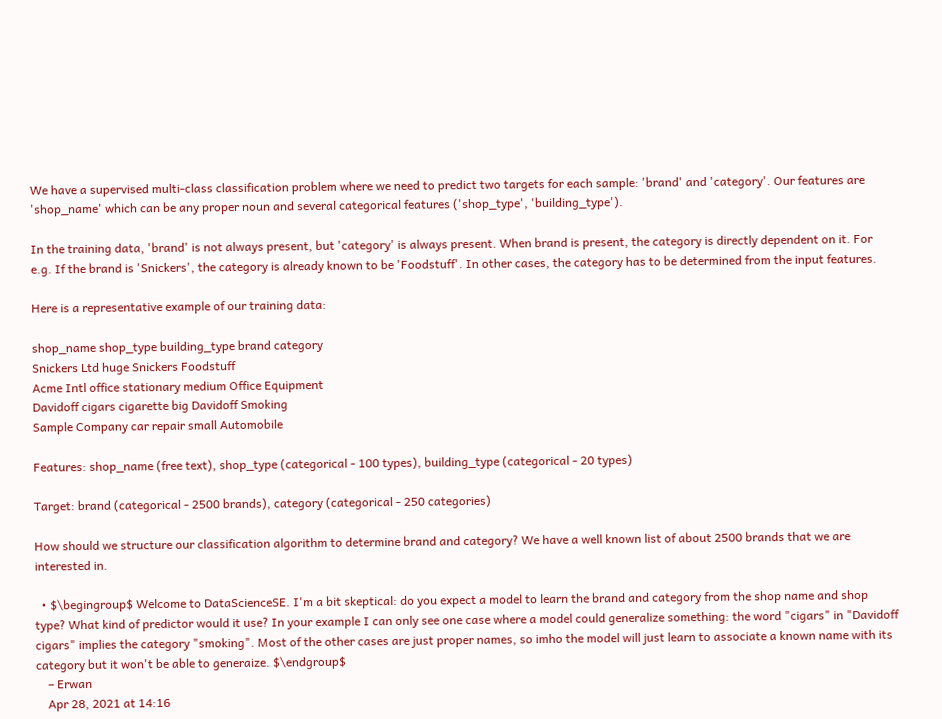We have a supervised multi-class classification problem where we need to predict two targets for each sample: 'brand' and 'category'. Our features are 'shop_name' which can be any proper noun and several categorical features ('shop_type', 'building_type').

In the training data, 'brand' is not always present, but 'category' is always present. When brand is present, the category is directly dependent on it. For e.g. If the brand is 'Snickers', the category is already known to be 'Foodstuff'. In other cases, the category has to be determined from the input features.

Here is a representative example of our training data:

shop_name shop_type building_type brand category
Snickers Ltd huge Snickers Foodstuff
Acme Intl office stationary medium Office Equipment
Davidoff cigars cigarette big Davidoff Smoking
Sample Company car repair small Automobile

Features: shop_name (free text), shop_type (categorical - 100 types), building_type (categorical - 20 types)

Target: brand (categorical - 2500 brands), category (categorical - 250 categories)

How should we structure our classification algorithm to determine brand and category? We have a well known list of about 2500 brands that we are interested in.

  • $\begingroup$ Welcome to DataScienceSE. I'm a bit skeptical: do you expect a model to learn the brand and category from the shop name and shop type? What kind of predictor would it use? In your example I can only see one case where a model could generalize something: the word "cigars" in "Davidoff cigars" implies the category "smoking". Most of the other cases are just proper names, so imho the model will just learn to associate a known name with its category but it won't be able to generaize. $\endgroup$
    – Erwan
    Apr 28, 2021 at 14:16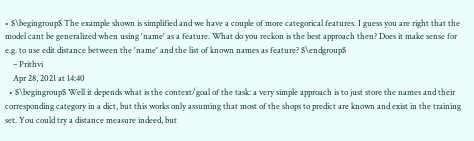• $\begingroup$ The example shown is simplified and we have a couple of more categorical features. I guess you are right that the model cant be generalized when using 'name' as a feature. What do you reckon is the best approach then? Does it make sense for e.g. to use edit distance between the 'name' and the list of known names as feature? $\endgroup$
    – Prithvi
    Apr 28, 2021 at 14:40
  • $\begingroup$ Well it depends what is the context/goal of the task: a very simple approach is to just store the names and their corresponding category in a dict, but this works only assuming that most of the shops to predict are known and exist in the training set. You could try a distance measure indeed, but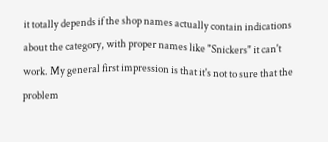it totally depends if the shop names actually contain indications about the category, with proper names like "Snickers" it can't work. My general first impression is that it's not to sure that the problem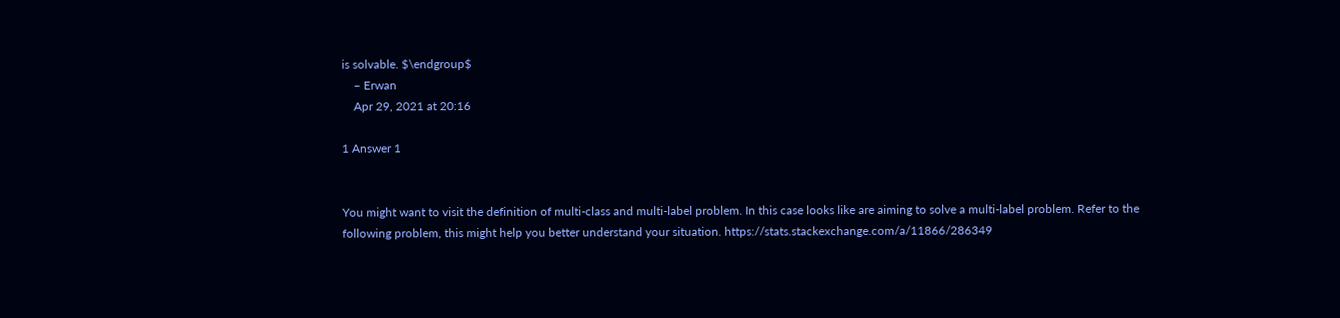is solvable. $\endgroup$
    – Erwan
    Apr 29, 2021 at 20:16

1 Answer 1


You might want to visit the definition of multi-class and multi-label problem. In this case looks like are aiming to solve a multi-label problem. Refer to the following problem, this might help you better understand your situation. https://stats.stackexchange.com/a/11866/286349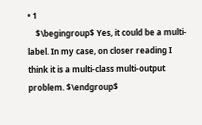• 1
    $\begingroup$ Yes, it could be a multi-label. In my case, on closer reading I think it is a multi-class multi-output problem. $\endgroup$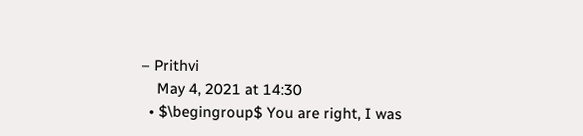– Prithvi
    May 4, 2021 at 14:30
  • $\begingroup$ You are right, I was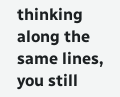thinking along the same lines, you still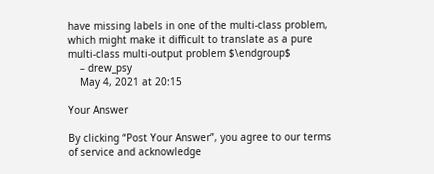have missing labels in one of the multi-class problem, which might make it difficult to translate as a pure multi-class multi-output problem $\endgroup$
    – drew_psy
    May 4, 2021 at 20:15

Your Answer

By clicking “Post Your Answer”, you agree to our terms of service and acknowledge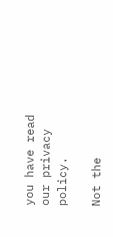you have read our privacy policy.

Not the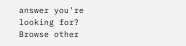answer you're looking for? Browse other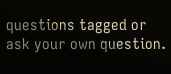questions tagged or ask your own question.